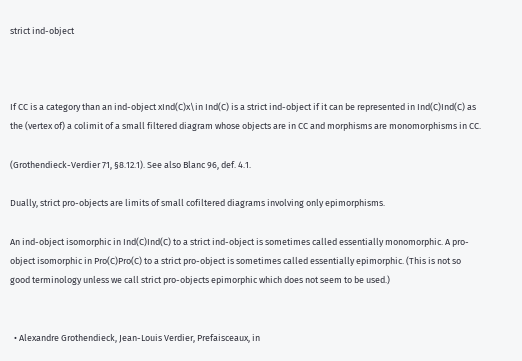strict ind-object



If CC is a category than an ind-object xInd(C)x\in Ind(C) is a strict ind-object if it can be represented in Ind(C)Ind(C) as the (vertex of) a colimit of a small filtered diagram whose objects are in CC and morphisms are monomorphisms in CC.

(Grothendieck-Verdier 71, §8.12.1). See also Blanc 96, def. 4.1.

Dually, strict pro-objects are limits of small cofiltered diagrams involving only epimorphisms.

An ind-object isomorphic in Ind(C)Ind(C) to a strict ind-object is sometimes called essentially monomorphic. A pro-object isomorphic in Pro(C)Pro(C) to a strict pro-object is sometimes called essentially epimorphic. (This is not so good terminology unless we call strict pro-objects epimorphic which does not seem to be used.)


  • Alexandre Grothendieck, Jean-Louis Verdier, Prefaisceaux, in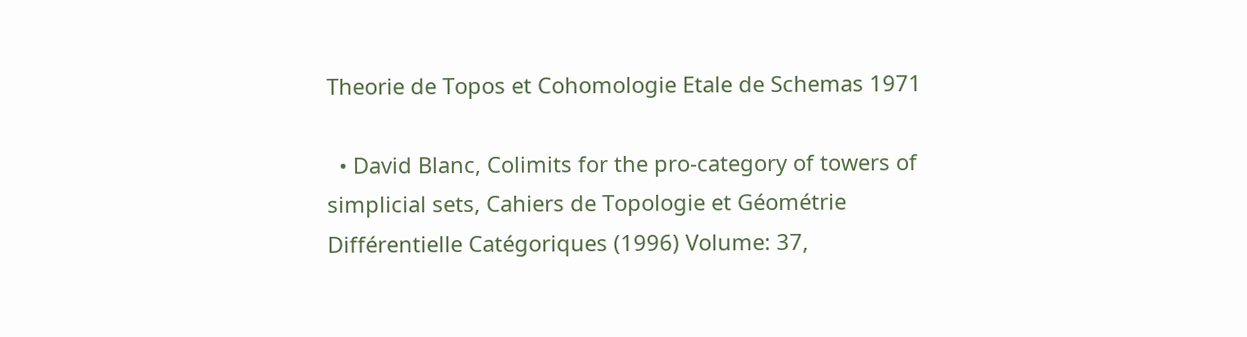Theorie de Topos et Cohomologie Etale de Schemas 1971

  • David Blanc, Colimits for the pro-category of towers of simplicial sets, Cahiers de Topologie et Géométrie Différentielle Catégoriques (1996) Volume: 37,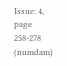Issue: 4, page 258-278 (numdam)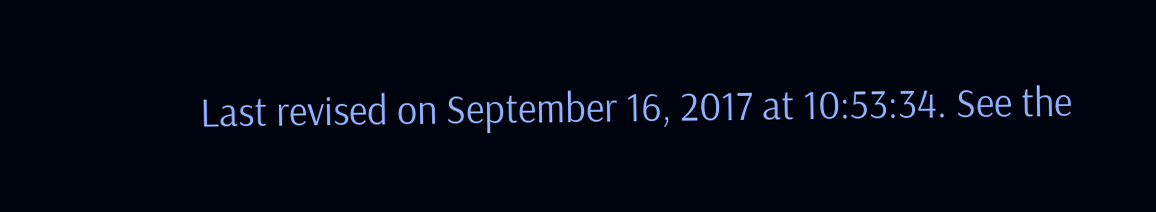Last revised on September 16, 2017 at 10:53:34. See the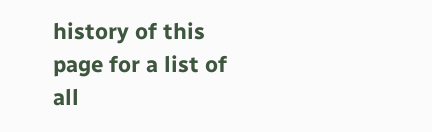history of this page for a list of all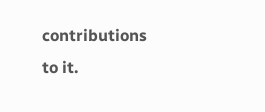contributions to it.